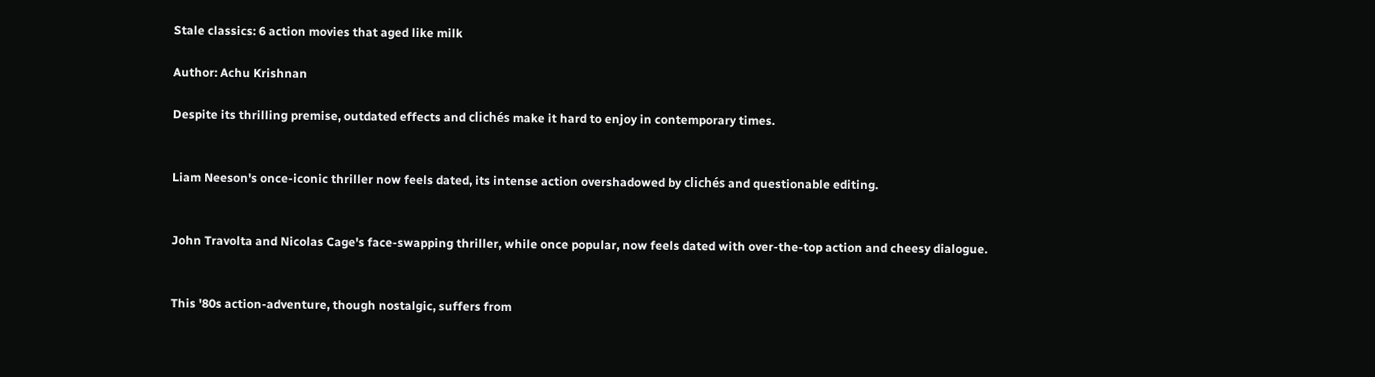Stale classics: 6 action movies that aged like milk

Author: Achu Krishnan

Despite its thrilling premise, outdated effects and clichés make it hard to enjoy in contemporary times.


Liam Neeson's once-iconic thriller now feels dated, its intense action overshadowed by clichés and questionable editing.


John Travolta and Nicolas Cage's face-swapping thriller, while once popular, now feels dated with over-the-top action and cheesy dialogue.


This '80s action-adventure, though nostalgic, suffers from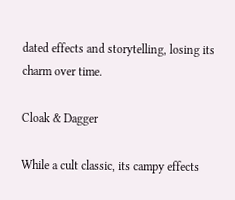dated effects and storytelling, losing its charm over time.

Cloak & Dagger

While a cult classic, its campy effects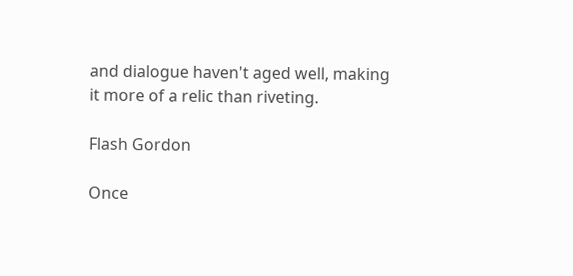and dialogue haven't aged well, making it more of a relic than riveting.

Flash Gordon

Once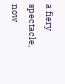a fiery spectacle, now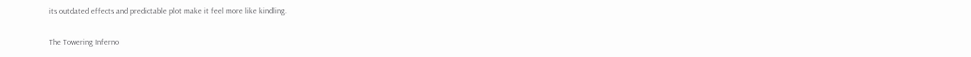its outdated effects and predictable plot make it feel more like kindling.

The Towering Inferno